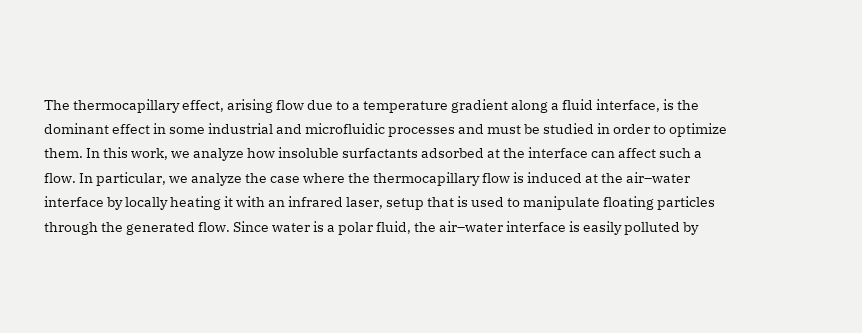The thermocapillary effect, arising flow due to a temperature gradient along a fluid interface, is the dominant effect in some industrial and microfluidic processes and must be studied in order to optimize them. In this work, we analyze how insoluble surfactants adsorbed at the interface can affect such a flow. In particular, we analyze the case where the thermocapillary flow is induced at the air–water interface by locally heating it with an infrared laser, setup that is used to manipulate floating particles through the generated flow. Since water is a polar fluid, the air–water interface is easily polluted by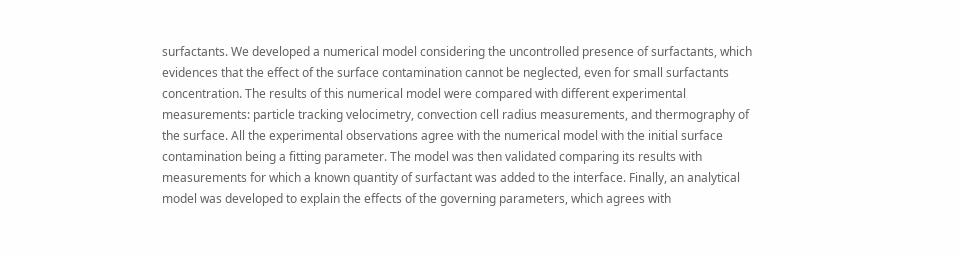surfactants. We developed a numerical model considering the uncontrolled presence of surfactants, which evidences that the effect of the surface contamination cannot be neglected, even for small surfactants concentration. The results of this numerical model were compared with different experimental measurements: particle tracking velocimetry, convection cell radius measurements, and thermography of the surface. All the experimental observations agree with the numerical model with the initial surface contamination being a fitting parameter. The model was then validated comparing its results with measurements for which a known quantity of surfactant was added to the interface. Finally, an analytical model was developed to explain the effects of the governing parameters, which agrees with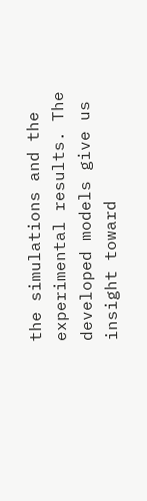the simulations and the experimental results. The developed models give us insight toward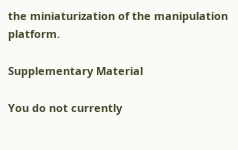the miniaturization of the manipulation platform.

Supplementary Material

You do not currently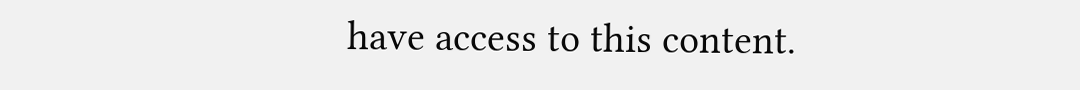have access to this content.